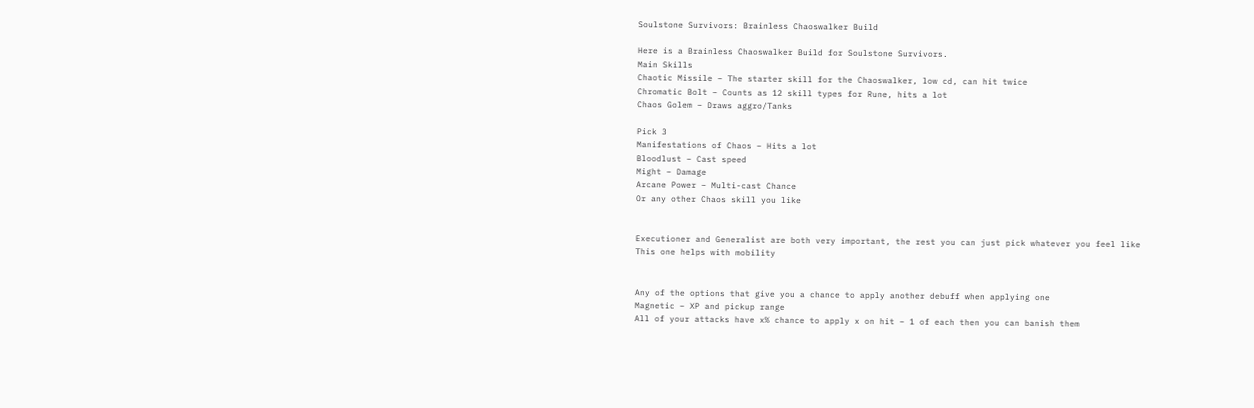Soulstone Survivors: Brainless Chaoswalker Build

Here is a Brainless Chaoswalker Build for Soulstone Survivors.
Main Skills
Chaotic Missile – The starter skill for the Chaoswalker, low cd, can hit twice
Chromatic Bolt – Counts as 12 skill types for Rune, hits a lot
Chaos Golem – Draws aggro/Tanks

Pick 3
Manifestations of Chaos – Hits a lot
Bloodlust – Cast speed
Might – Damage
Arcane Power – Multi-cast Chance
Or any other Chaos skill you like


Executioner and Generalist are both very important, the rest you can just pick whatever you feel like
This one helps with mobility


Any of the options that give you a chance to apply another debuff when applying one
Magnetic – XP and pickup range
All of your attacks have x% chance to apply x on hit – 1 of each then you can banish them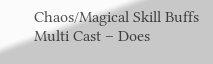Chaos/Magical Skill Buffs
Multi Cast – Does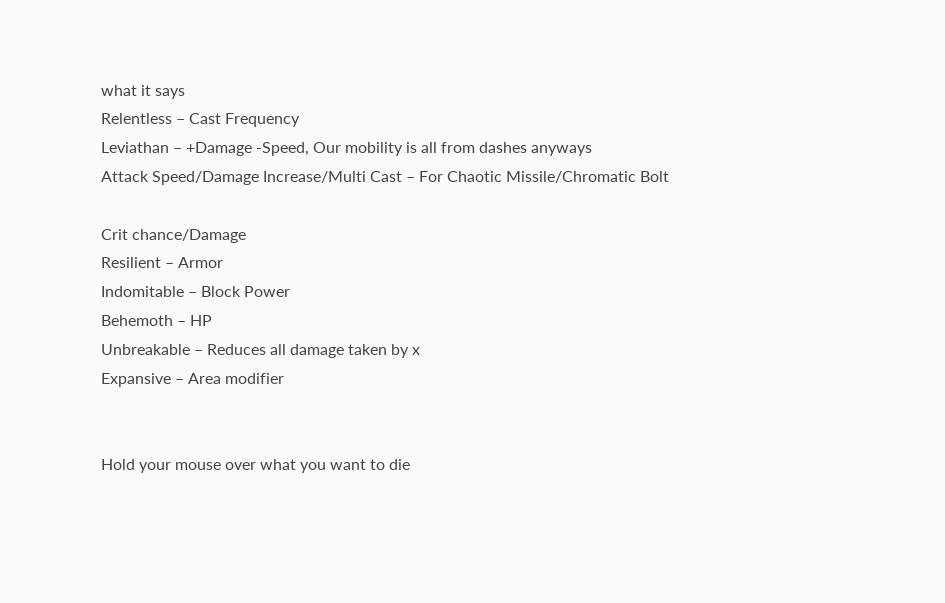what it says
Relentless – Cast Frequency
Leviathan – +Damage -Speed, Our mobility is all from dashes anyways
Attack Speed/Damage Increase/Multi Cast – For Chaotic Missile/Chromatic Bolt

Crit chance/Damage
Resilient – Armor
Indomitable – Block Power
Behemoth – HP
Unbreakable – Reduces all damage taken by x
Expansive – Area modifier


Hold your mouse over what you want to die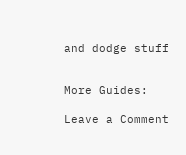and dodge stuff


More Guides:

Leave a Comment